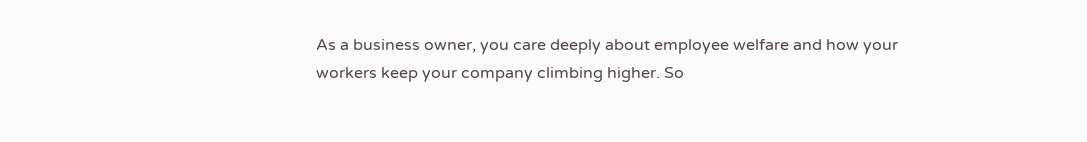As a business owner, you care deeply about employee welfare and how your workers keep your company climbing higher. So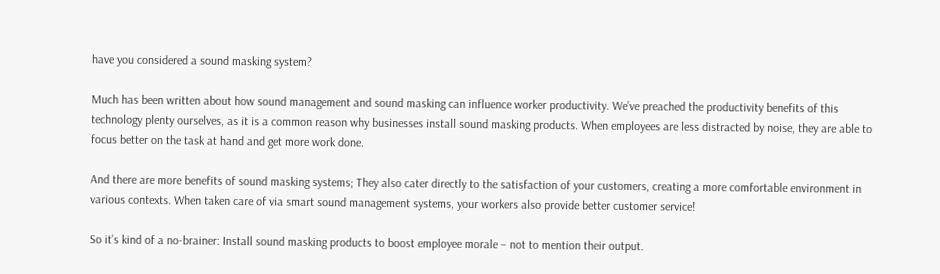have you considered a sound masking system?

Much has been written about how sound management and sound masking can influence worker productivity. We’ve preached the productivity benefits of this technology plenty ourselves, as it is a common reason why businesses install sound masking products. When employees are less distracted by noise, they are able to focus better on the task at hand and get more work done.

And there are more benefits of sound masking systems; They also cater directly to the satisfaction of your customers, creating a more comfortable environment in various contexts. When taken care of via smart sound management systems, your workers also provide better customer service!

So it’s kind of a no-brainer: Install sound masking products to boost employee morale – not to mention their output.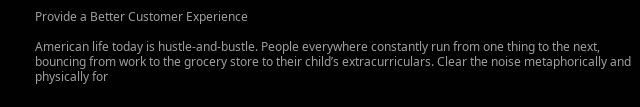Provide a Better Customer Experience

American life today is hustle-and-bustle. People everywhere constantly run from one thing to the next, bouncing from work to the grocery store to their child’s extracurriculars. Clear the noise metaphorically and physically for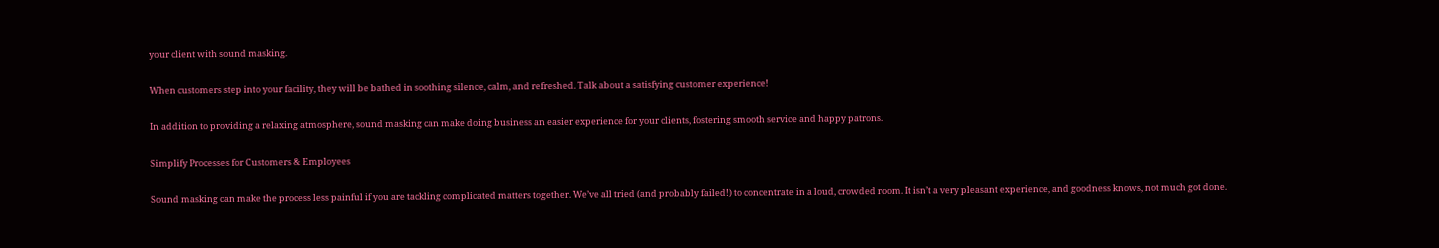your client with sound masking.

When customers step into your facility, they will be bathed in soothing silence, calm, and refreshed. Talk about a satisfying customer experience!

In addition to providing a relaxing atmosphere, sound masking can make doing business an easier experience for your clients, fostering smooth service and happy patrons.

Simplify Processes for Customers & Employees

Sound masking can make the process less painful if you are tackling complicated matters together. We’ve all tried (and probably failed!) to concentrate in a loud, crowded room. It isn’t a very pleasant experience, and goodness knows, not much got done.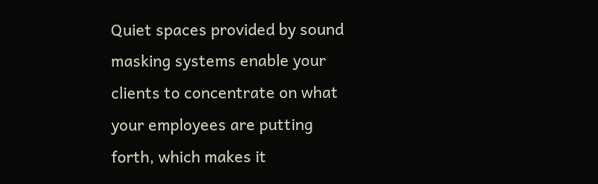Quiet spaces provided by sound masking systems enable your clients to concentrate on what your employees are putting forth, which makes it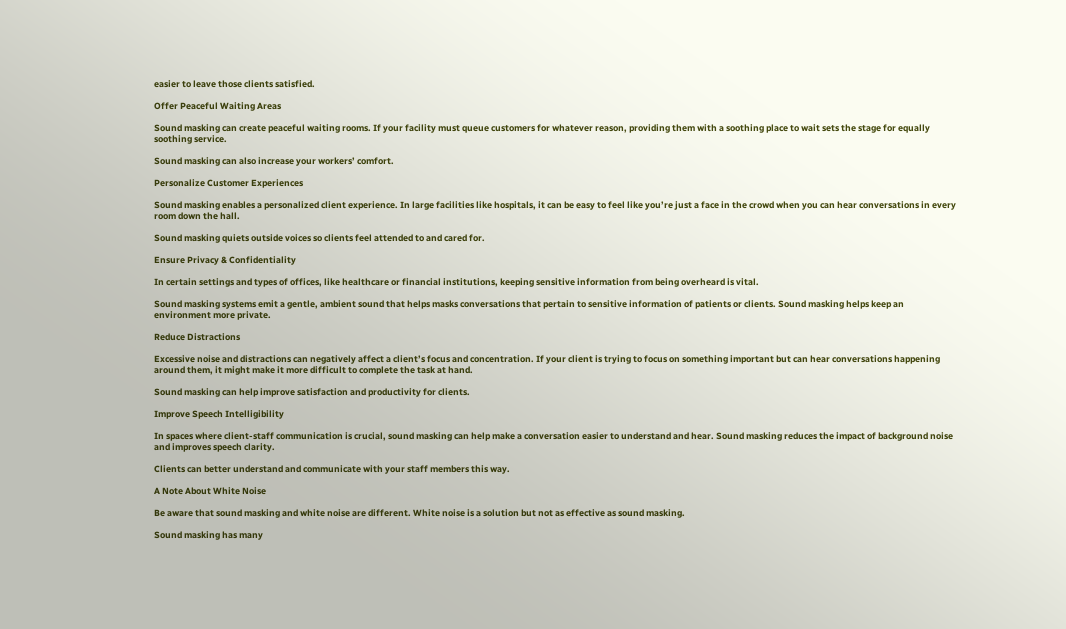easier to leave those clients satisfied.

Offer Peaceful Waiting Areas

Sound masking can create peaceful waiting rooms. If your facility must queue customers for whatever reason, providing them with a soothing place to wait sets the stage for equally soothing service.

Sound masking can also increase your workers’ comfort.

Personalize Customer Experiences

Sound masking enables a personalized client experience. In large facilities like hospitals, it can be easy to feel like you’re just a face in the crowd when you can hear conversations in every room down the hall.

Sound masking quiets outside voices so clients feel attended to and cared for.

Ensure Privacy & Confidentiality

In certain settings and types of offices, like healthcare or financial institutions, keeping sensitive information from being overheard is vital.

Sound masking systems emit a gentle, ambient sound that helps masks conversations that pertain to sensitive information of patients or clients. Sound masking helps keep an environment more private.

Reduce Distractions

Excessive noise and distractions can negatively affect a client’s focus and concentration. If your client is trying to focus on something important but can hear conversations happening around them, it might make it more difficult to complete the task at hand.

Sound masking can help improve satisfaction and productivity for clients.

Improve Speech Intelligibility

In spaces where client-staff communication is crucial, sound masking can help make a conversation easier to understand and hear. Sound masking reduces the impact of background noise and improves speech clarity.

Clients can better understand and communicate with your staff members this way.

A Note About White Noise

Be aware that sound masking and white noise are different. White noise is a solution but not as effective as sound masking.

Sound masking has many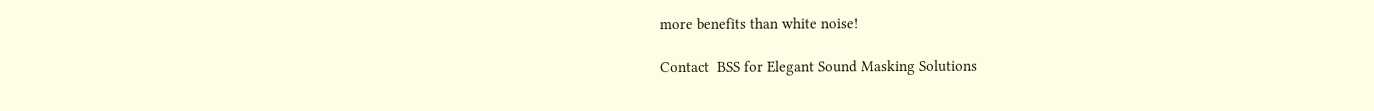more benefits than white noise!

Contact  BSS for Elegant Sound Masking Solutions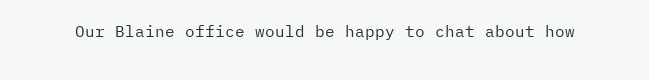Our Blaine office would be happy to chat about how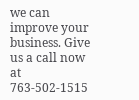we can improve your business. Give us a call now at 763-502-1515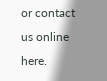or contact us online here.